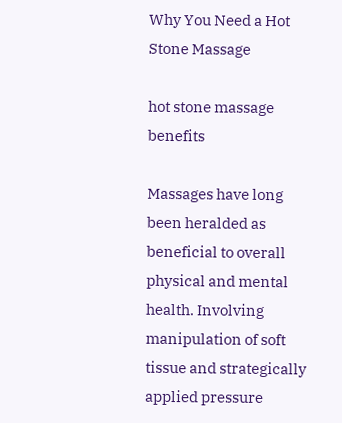Why You Need a Hot Stone Massage

hot stone massage benefits

Massages have long been heralded as beneficial to overall physical and mental health. Involving manipulation of soft tissue and strategically applied pressure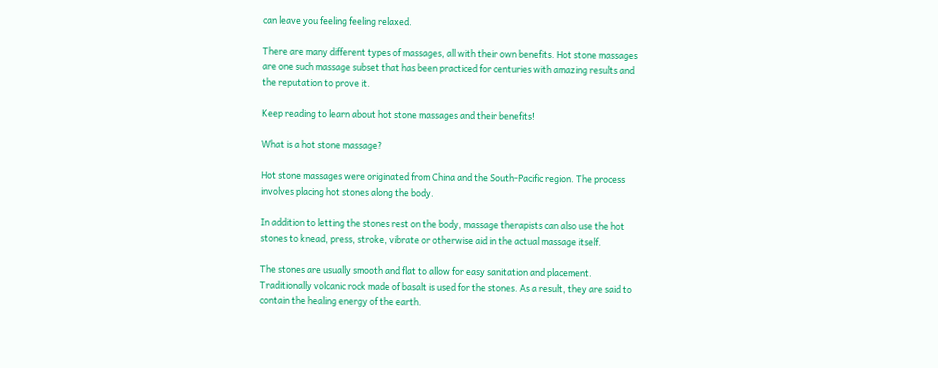can leave you feeling feeling relaxed.

There are many different types of massages, all with their own benefits. Hot stone massages are one such massage subset that has been practiced for centuries with amazing results and the reputation to prove it.

Keep reading to learn about hot stone massages and their benefits!

What is a hot stone massage?

Hot stone massages were originated from China and the South-Pacific region. The process involves placing hot stones along the body.

In addition to letting the stones rest on the body, massage therapists can also use the hot stones to knead, press, stroke, vibrate or otherwise aid in the actual massage itself.

The stones are usually smooth and flat to allow for easy sanitation and placement. Traditionally volcanic rock made of basalt is used for the stones. As a result, they are said to contain the healing energy of the earth.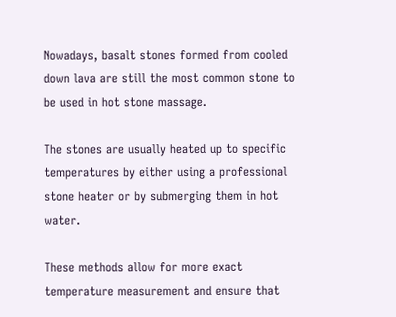Nowadays, basalt stones formed from cooled down lava are still the most common stone to be used in hot stone massage.

The stones are usually heated up to specific temperatures by either using a professional stone heater or by submerging them in hot water.

These methods allow for more exact temperature measurement and ensure that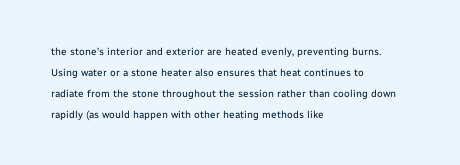the stone’s interior and exterior are heated evenly, preventing burns. Using water or a stone heater also ensures that heat continues to radiate from the stone throughout the session rather than cooling down rapidly (as would happen with other heating methods like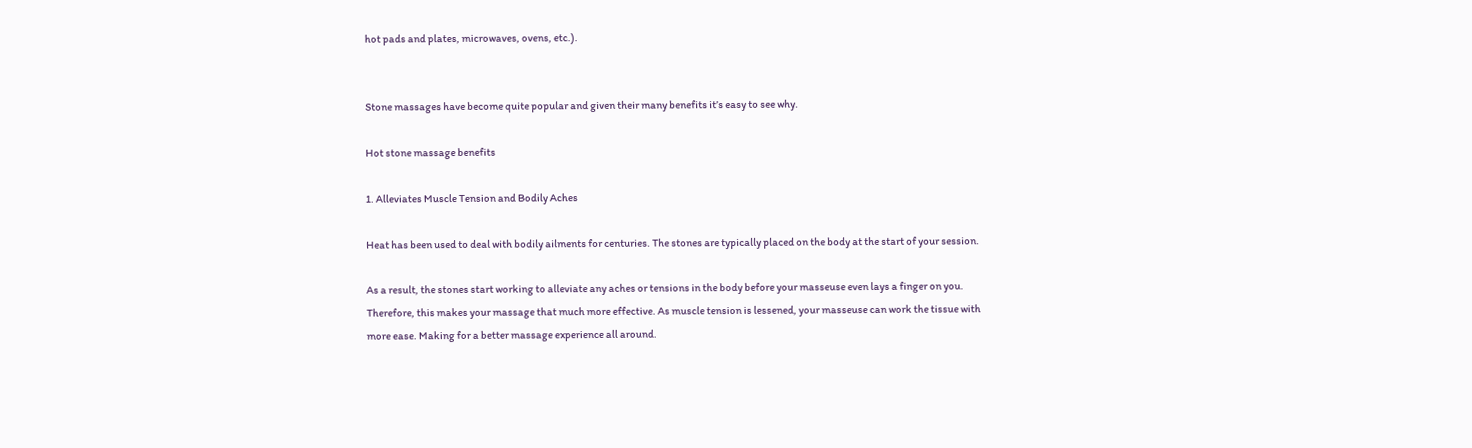hot pads and plates, microwaves, ovens, etc.).


Stone massages have become quite popular and given their many benefits it’s easy to see why.

Hot stone massage benefits

1. Alleviates Muscle Tension and Bodily Aches

Heat has been used to deal with bodily ailments for centuries. The stones are typically placed on the body at the start of your session.

As a result, the stones start working to alleviate any aches or tensions in the body before your masseuse even lays a finger on you. Therefore, this makes your massage that much more effective. As muscle tension is lessened, your masseuse can work the tissue with more ease. Making for a better massage experience all around.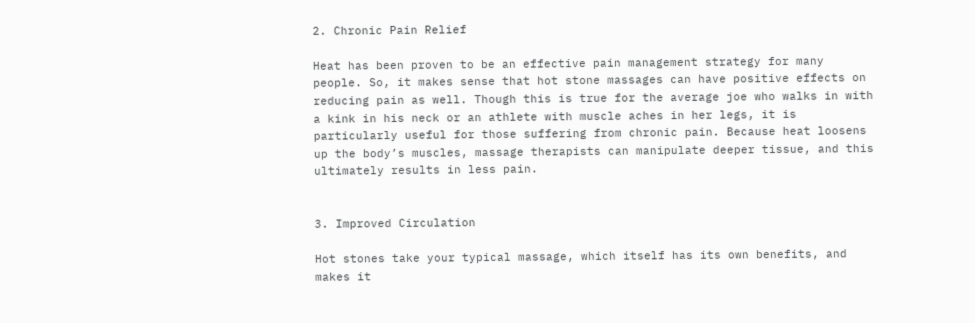2. Chronic Pain Relief

Heat has been proven to be an effective pain management strategy for many people. So, it makes sense that hot stone massages can have positive effects on reducing pain as well. Though this is true for the average joe who walks in with a kink in his neck or an athlete with muscle aches in her legs, it is particularly useful for those suffering from chronic pain. Because heat loosens up the body’s muscles, massage therapists can manipulate deeper tissue, and this ultimately results in less pain.


3. Improved Circulation

Hot stones take your typical massage, which itself has its own benefits, and makes it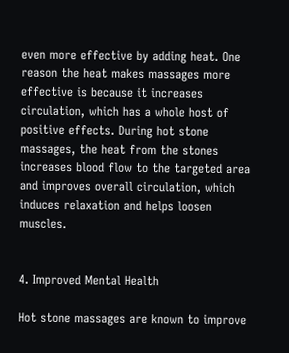even more effective by adding heat. One reason the heat makes massages more effective is because it increases circulation, which has a whole host of positive effects. During hot stone massages, the heat from the stones increases blood flow to the targeted area and improves overall circulation, which induces relaxation and helps loosen muscles.


4. Improved Mental Health

Hot stone massages are known to improve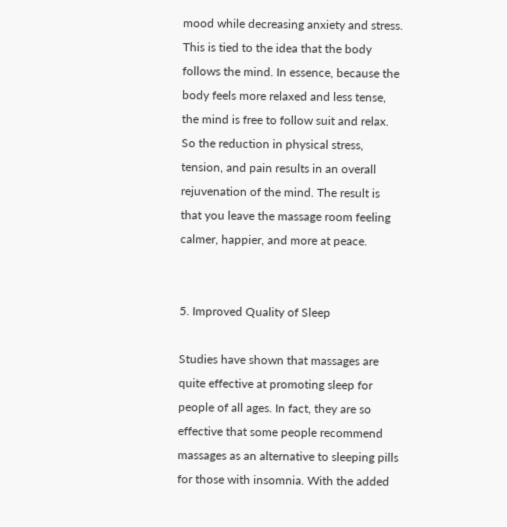mood while decreasing anxiety and stress. This is tied to the idea that the body follows the mind. In essence, because the body feels more relaxed and less tense, the mind is free to follow suit and relax. So the reduction in physical stress, tension, and pain results in an overall rejuvenation of the mind. The result is that you leave the massage room feeling calmer, happier, and more at peace.


5. Improved Quality of Sleep

Studies have shown that massages are quite effective at promoting sleep for people of all ages. In fact, they are so effective that some people recommend massages as an alternative to sleeping pills for those with insomnia. With the added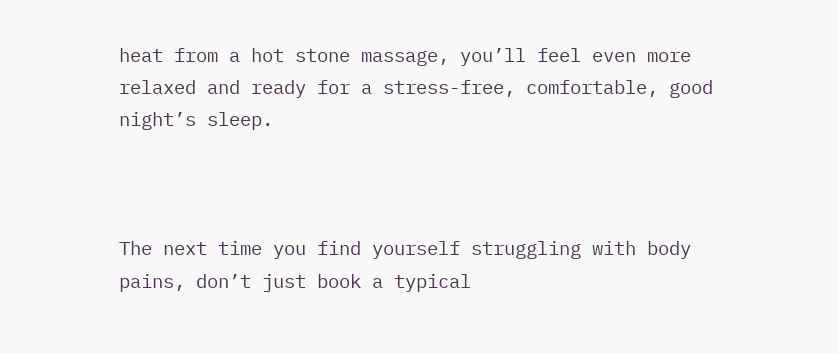heat from a hot stone massage, you’ll feel even more relaxed and ready for a stress-free, comfortable, good night’s sleep.



The next time you find yourself struggling with body pains, don’t just book a typical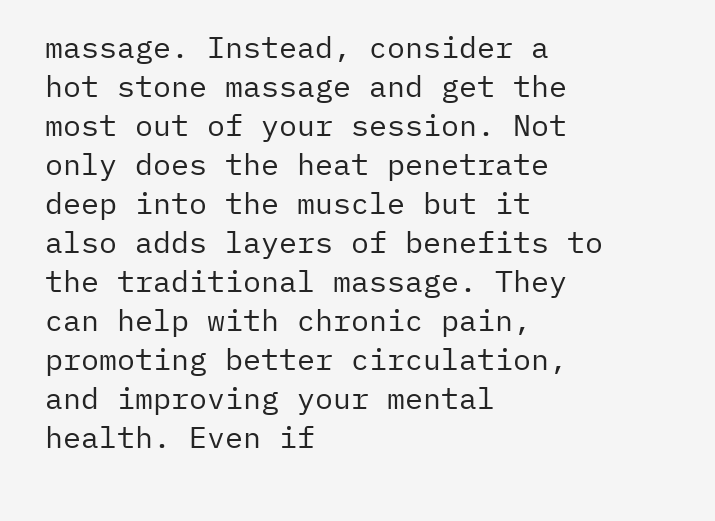massage. Instead, consider a hot stone massage and get the most out of your session. Not only does the heat penetrate deep into the muscle but it also adds layers of benefits to the traditional massage. They can help with chronic pain, promoting better circulation, and improving your mental health. Even if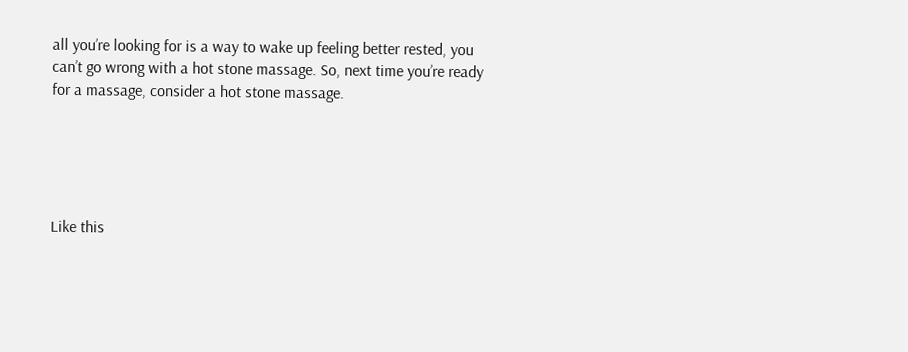all you’re looking for is a way to wake up feeling better rested, you can’t go wrong with a hot stone massage. So, next time you’re ready for a massage, consider a hot stone massage.





Like this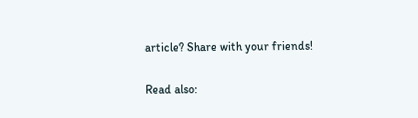article? Share with your friends!

Read also: